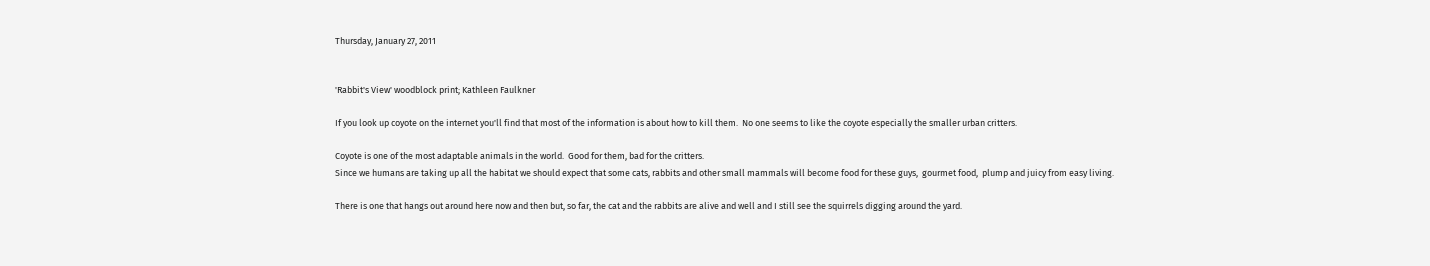Thursday, January 27, 2011


'Rabbit's View' woodblock print; Kathleen Faulkner

If you look up coyote on the internet you'll find that most of the information is about how to kill them.  No one seems to like the coyote especially the smaller urban critters.

Coyote is one of the most adaptable animals in the world.  Good for them, bad for the critters.
Since we humans are taking up all the habitat we should expect that some cats, rabbits and other small mammals will become food for these guys,  gourmet food,  plump and juicy from easy living.

There is one that hangs out around here now and then but, so far, the cat and the rabbits are alive and well and I still see the squirrels digging around the yard.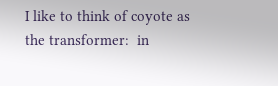I like to think of coyote as the transformer:  in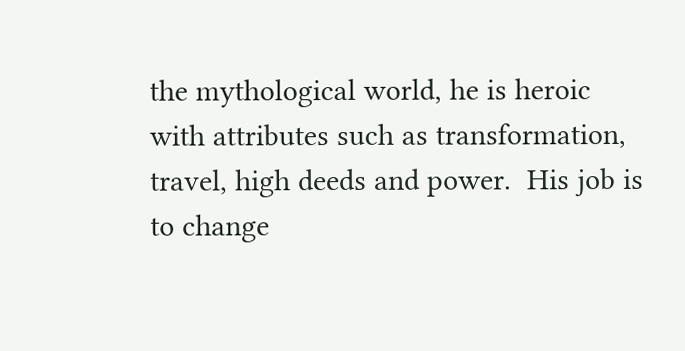the mythological world, he is heroic with attributes such as transformation, travel, high deeds and power.  His job is to change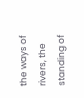the ways of rivers, the standing of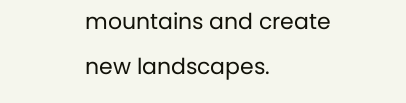mountains and create new landscapes.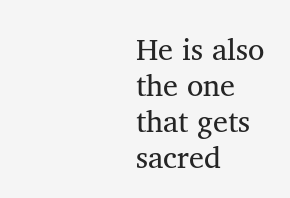He is also the one that gets sacred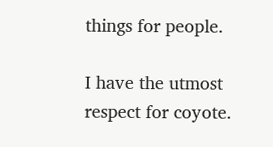things for people.

I have the utmost respect for coyote.